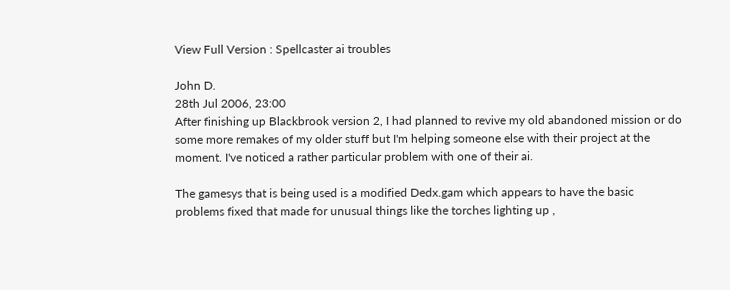View Full Version : Spellcaster ai troubles

John D.
28th Jul 2006, 23:00
After finishing up Blackbrook version 2, I had planned to revive my old abandoned mission or do some more remakes of my older stuff but I'm helping someone else with their project at the moment. I've noticed a rather particular problem with one of their ai.

The gamesys that is being used is a modified Dedx.gam which appears to have the basic problems fixed that made for unusual things like the torches lighting up ,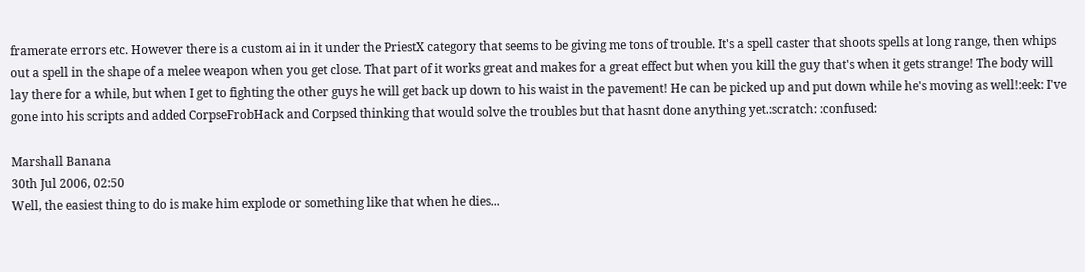framerate errors etc. However there is a custom ai in it under the PriestX category that seems to be giving me tons of trouble. It's a spell caster that shoots spells at long range, then whips out a spell in the shape of a melee weapon when you get close. That part of it works great and makes for a great effect but when you kill the guy that's when it gets strange! The body will lay there for a while, but when I get to fighting the other guys he will get back up down to his waist in the pavement! He can be picked up and put down while he's moving as well!:eek: I've gone into his scripts and added CorpseFrobHack and Corpsed thinking that would solve the troubles but that hasnt done anything yet.:scratch: :confused:

Marshall Banana
30th Jul 2006, 02:50
Well, the easiest thing to do is make him explode or something like that when he dies...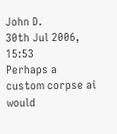John D.
30th Jul 2006, 15:53
Perhaps a custom corpse ai would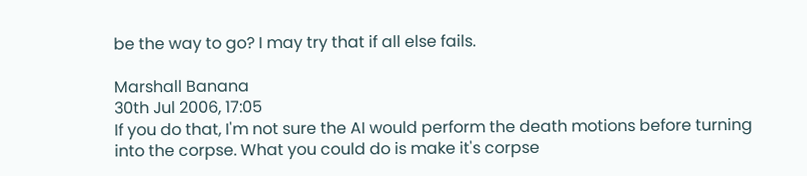be the way to go? I may try that if all else fails.

Marshall Banana
30th Jul 2006, 17:05
If you do that, I'm not sure the AI would perform the death motions before turning into the corpse. What you could do is make it's corpse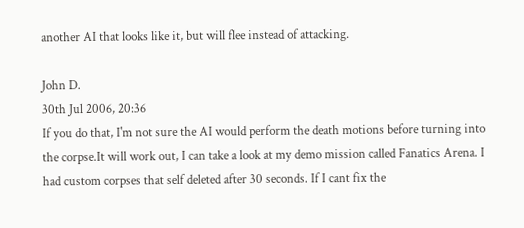another AI that looks like it, but will flee instead of attacking.

John D.
30th Jul 2006, 20:36
If you do that, I'm not sure the AI would perform the death motions before turning into the corpse.It will work out, I can take a look at my demo mission called Fanatics Arena. I had custom corpses that self deleted after 30 seconds. If I cant fix the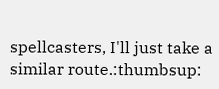spellcasters, I'll just take a similar route.:thumbsup: